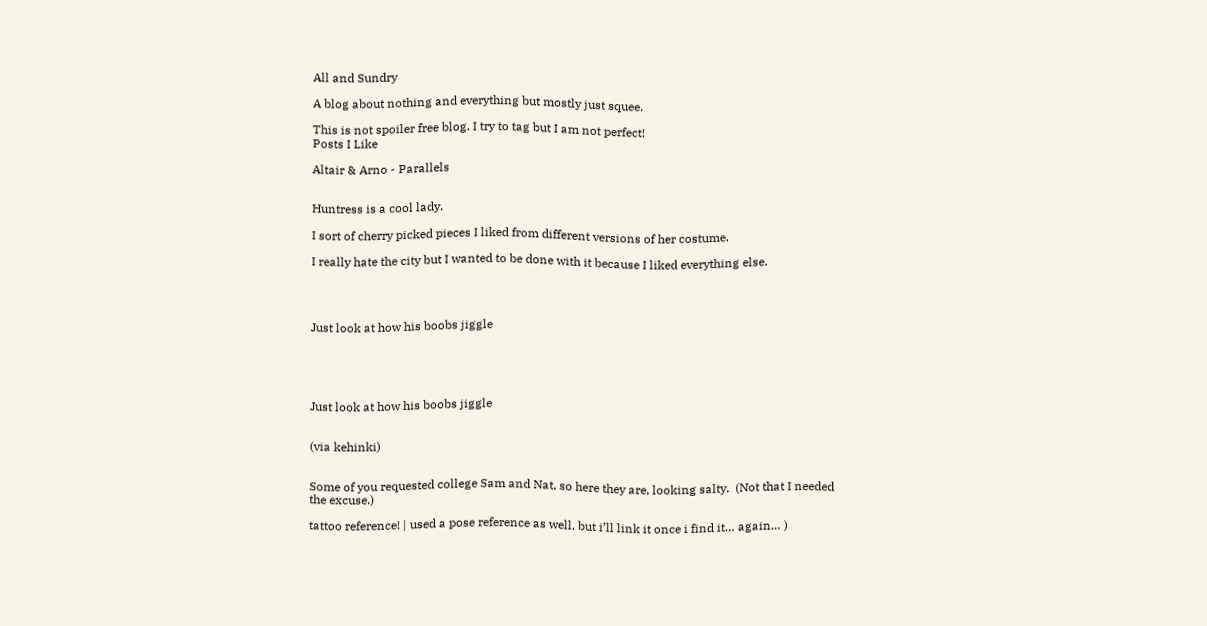All and Sundry

A blog about nothing and everything but mostly just squee.

This is not spoiler free blog. I try to tag but I am not perfect!
Posts I Like

Altair & Arno - Parallels


Huntress is a cool lady.

I sort of cherry picked pieces I liked from different versions of her costume.

I really hate the city but I wanted to be done with it because I liked everything else.




Just look at how his boobs jiggle





Just look at how his boobs jiggle


(via kehinki)


Some of you requested college Sam and Nat, so here they are, looking salty.  (Not that I needed the excuse.)

tattoo reference! | used a pose reference as well, but i’ll link it once i find it… again… )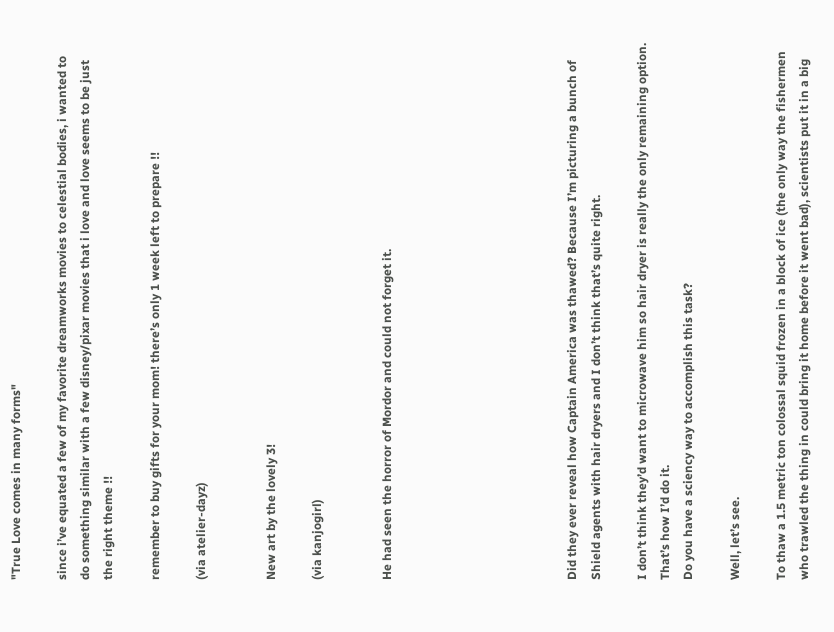"True Love comes in many forms"

since i’ve equated a few of my favorite dreamworks movies to celestial bodies, i wanted to do something similar with a few disney/pixar movies that i love and love seems to be just the right theme !!

remember to buy gifts for your mom! there’s only 1 week left to prepare !!

(via atelier-dayz)


New art by the lovely 3!

(via kanjogirl)


He had seen the horror of Mordor and could not forget it.







Did they ever reveal how Captain America was thawed? Because I’m picturing a bunch of Shield agents with hair dryers and I don’t think that’s quite right.

I don’t think they’d want to microwave him so hair dryer is really the only remaining option. That’s how I’d do it.
Do you have a sciency way to accomplish this task?

Well, let’s see.

To thaw a 1.5 metric ton colossal squid frozen in a block of ice (the only way the fishermen who trawled the thing in could bring it home before it went bad), scientists put it in a big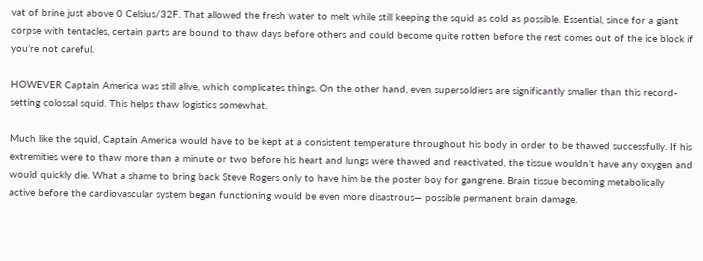vat of brine just above 0 Celsius/32F. That allowed the fresh water to melt while still keeping the squid as cold as possible. Essential, since for a giant corpse with tentacles, certain parts are bound to thaw days before others and could become quite rotten before the rest comes out of the ice block if you’re not careful.

HOWEVER Captain America was still alive, which complicates things. On the other hand, even supersoldiers are significantly smaller than this record-setting colossal squid. This helps thaw logistics somewhat.

Much like the squid, Captain America would have to be kept at a consistent temperature throughout his body in order to be thawed successfully. If his extremities were to thaw more than a minute or two before his heart and lungs were thawed and reactivated, the tissue wouldn’t have any oxygen and would quickly die. What a shame to bring back Steve Rogers only to have him be the poster boy for gangrene. Brain tissue becoming metabolically active before the cardiovascular system began functioning would be even more disastrous— possible permanent brain damage.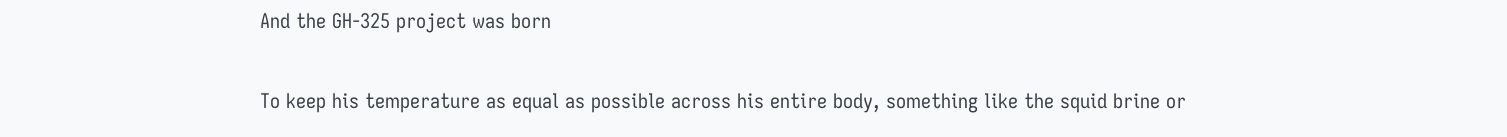And the GH-325 project was born

To keep his temperature as equal as possible across his entire body, something like the squid brine or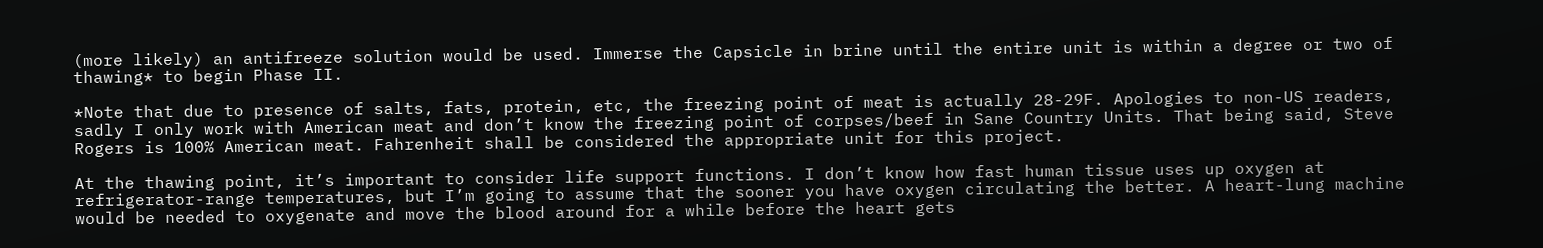(more likely) an antifreeze solution would be used. Immerse the Capsicle in brine until the entire unit is within a degree or two of thawing* to begin Phase II.

*Note that due to presence of salts, fats, protein, etc, the freezing point of meat is actually 28-29F. Apologies to non-US readers, sadly I only work with American meat and don’t know the freezing point of corpses/beef in Sane Country Units. That being said, Steve Rogers is 100% American meat. Fahrenheit shall be considered the appropriate unit for this project.

At the thawing point, it’s important to consider life support functions. I don’t know how fast human tissue uses up oxygen at refrigerator-range temperatures, but I’m going to assume that the sooner you have oxygen circulating the better. A heart-lung machine would be needed to oxygenate and move the blood around for a while before the heart gets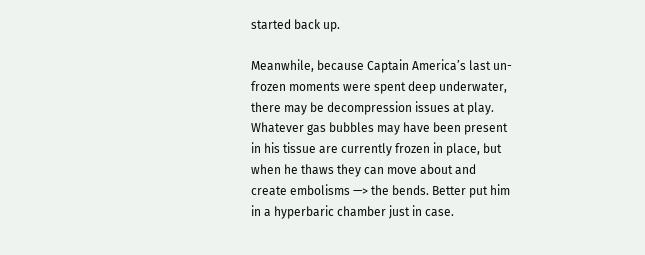started back up.

Meanwhile, because Captain America’s last un-frozen moments were spent deep underwater, there may be decompression issues at play. Whatever gas bubbles may have been present in his tissue are currently frozen in place, but when he thaws they can move about and create embolisms —> the bends. Better put him in a hyperbaric chamber just in case.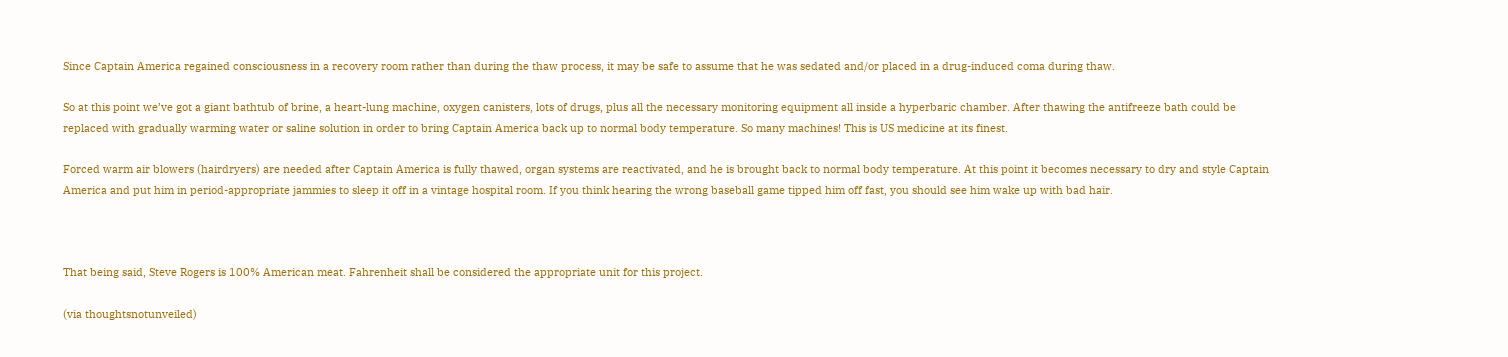Since Captain America regained consciousness in a recovery room rather than during the thaw process, it may be safe to assume that he was sedated and/or placed in a drug-induced coma during thaw.

So at this point we’ve got a giant bathtub of brine, a heart-lung machine, oxygen canisters, lots of drugs, plus all the necessary monitoring equipment all inside a hyperbaric chamber. After thawing the antifreeze bath could be replaced with gradually warming water or saline solution in order to bring Captain America back up to normal body temperature. So many machines! This is US medicine at its finest.

Forced warm air blowers (hairdryers) are needed after Captain America is fully thawed, organ systems are reactivated, and he is brought back to normal body temperature. At this point it becomes necessary to dry and style Captain America and put him in period-appropriate jammies to sleep it off in a vintage hospital room. If you think hearing the wrong baseball game tipped him off fast, you should see him wake up with bad hair.



That being said, Steve Rogers is 100% American meat. Fahrenheit shall be considered the appropriate unit for this project.

(via thoughtsnotunveiled)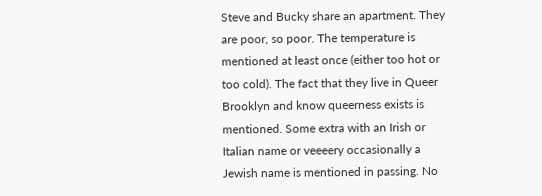Steve and Bucky share an apartment. They are poor, so poor. The temperature is mentioned at least once (either too hot or too cold). The fact that they live in Queer Brooklyn and know queerness exists is mentioned. Some extra with an Irish or Italian name or veeeery occasionally a Jewish name is mentioned in passing. No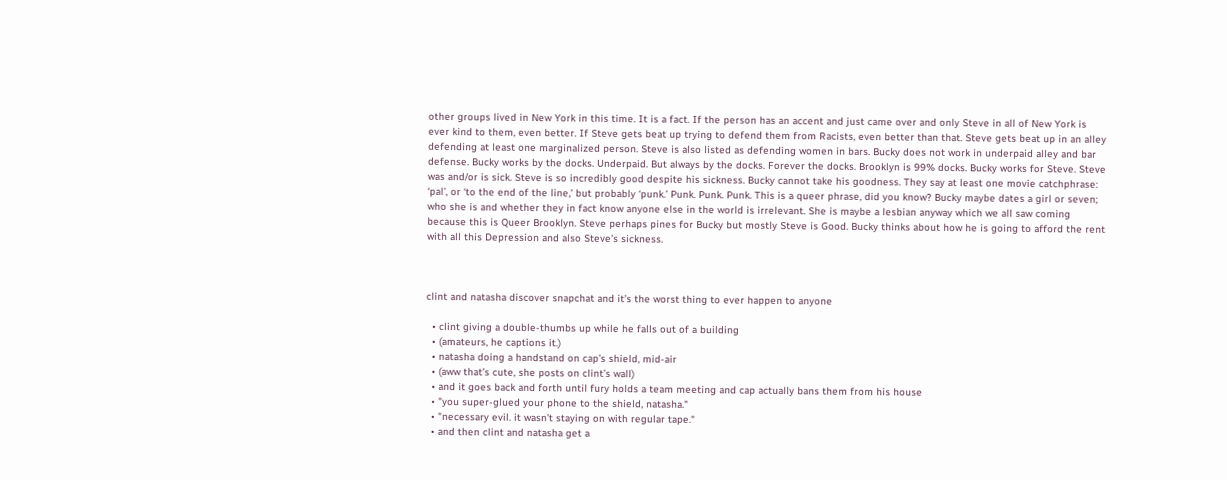other groups lived in New York in this time. It is a fact. If the person has an accent and just came over and only Steve in all of New York is ever kind to them, even better. If Steve gets beat up trying to defend them from Racists, even better than that. Steve gets beat up in an alley defending at least one marginalized person. Steve is also listed as defending women in bars. Bucky does not work in underpaid alley and bar defense. Bucky works by the docks. Underpaid. But always by the docks. Forever the docks. Brooklyn is 99% docks. Bucky works for Steve. Steve was and/or is sick. Steve is so incredibly good despite his sickness. Bucky cannot take his goodness. They say at least one movie catchphrase: ‘pal’, or ‘to the end of the line,’ but probably ‘punk.’ Punk. Punk. Punk. This is a queer phrase, did you know? Bucky maybe dates a girl or seven; who she is and whether they in fact know anyone else in the world is irrelevant. She is maybe a lesbian anyway which we all saw coming because this is Queer Brooklyn. Steve perhaps pines for Bucky but mostly Steve is Good. Bucky thinks about how he is going to afford the rent with all this Depression and also Steve’s sickness.



clint and natasha discover snapchat and it’s the worst thing to ever happen to anyone

  • clint giving a double-thumbs up while he falls out of a building
  • (amateurs, he captions it.)
  • natasha doing a handstand on cap’s shield, mid-air
  • (aww that’s cute, she posts on clint’s wall)
  • and it goes back and forth until fury holds a team meeting and cap actually bans them from his house
  • "you super-glued your phone to the shield, natasha."
  • "necessary evil. it wasn’t staying on with regular tape."
  • and then clint and natasha get a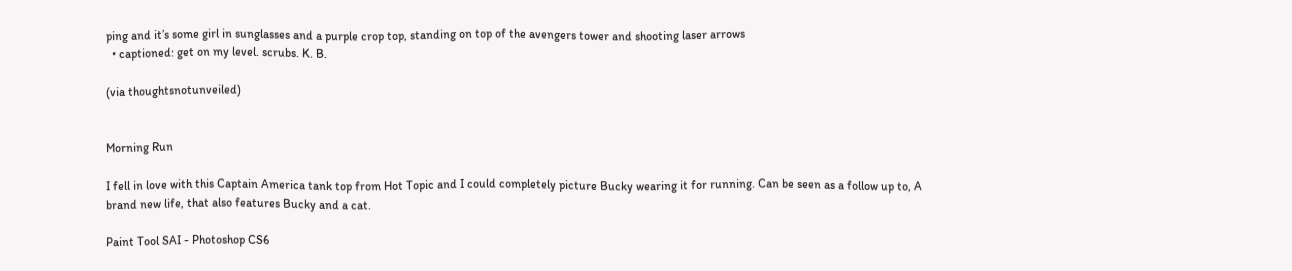ping and it’s some girl in sunglasses and a purple crop top, standing on top of the avengers tower and shooting laser arrows
  • captioned: get on my level. scrubs. K. B.

(via thoughtsnotunveiled)


Morning Run

I fell in love with this Captain America tank top from Hot Topic and I could completely picture Bucky wearing it for running. Can be seen as a follow up to, A brand new life, that also features Bucky and a cat.

Paint Tool SAI - Photoshop CS6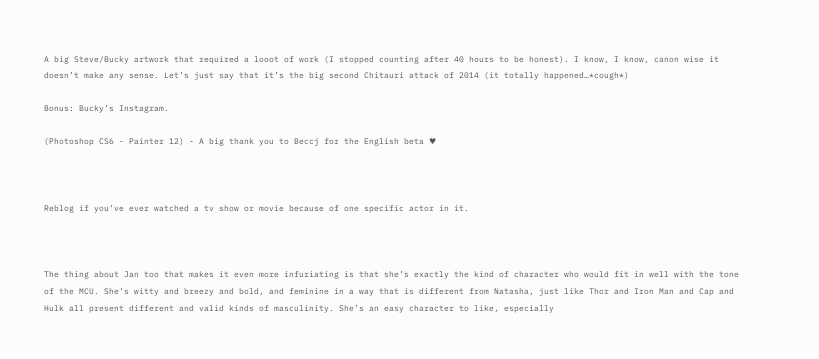A big Steve/Bucky artwork that required a looot of work (I stopped counting after 40 hours to be honest). I know, I know, canon wise it doesn’t make any sense. Let’s just say that it’s the big second Chitauri attack of 2014 (it totally happened…*cough*)

Bonus: Bucky’s Instagram.

(Photoshop CS6 - Painter 12) - A big thank you to Beccj for the English beta ♥



Reblog if you’ve ever watched a tv show or movie because of one specific actor in it.



The thing about Jan too that makes it even more infuriating is that she’s exactly the kind of character who would fit in well with the tone of the MCU. She’s witty and breezy and bold, and feminine in a way that is different from Natasha, just like Thor and Iron Man and Cap and Hulk all present different and valid kinds of masculinity. She’s an easy character to like, especially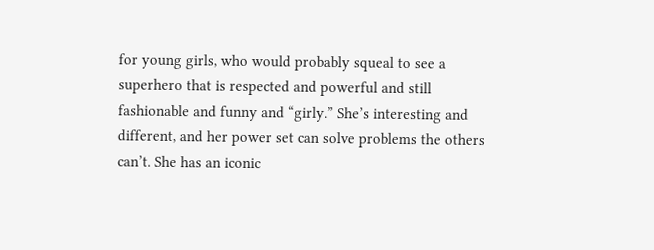for young girls, who would probably squeal to see a superhero that is respected and powerful and still fashionable and funny and “girly.” She’s interesting and different, and her power set can solve problems the others can’t. She has an iconic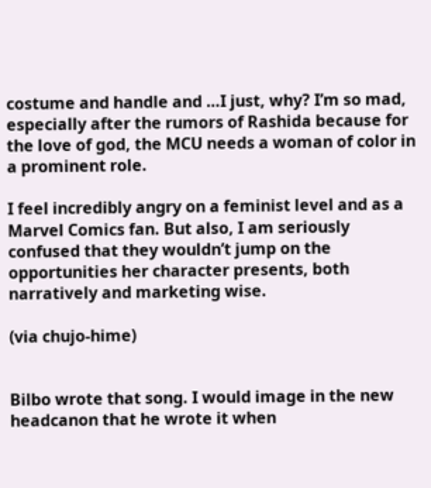costume and handle and …I just, why? I’m so mad, especially after the rumors of Rashida because for the love of god, the MCU needs a woman of color in a prominent role.

I feel incredibly angry on a feminist level and as a Marvel Comics fan. But also, I am seriously confused that they wouldn’t jump on the opportunities her character presents, both narratively and marketing wise.

(via chujo-hime)


Bilbo wrote that song. I would image in the new headcanon that he wrote it when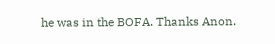he was in the BOFA. Thanks Anon.